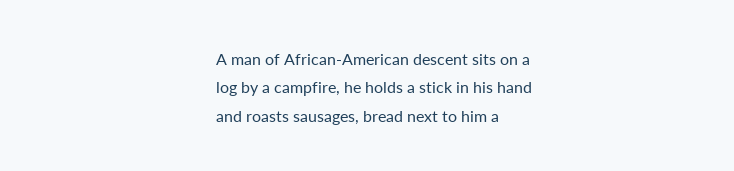A man of African-American descent sits on a log by a campfire, he holds a stick in his hand and roasts sausages, bread next to him a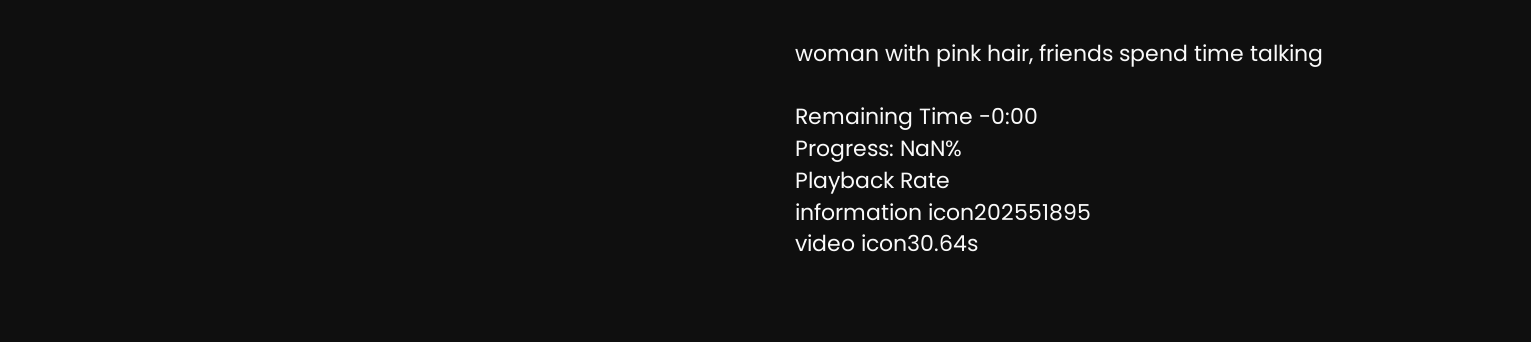woman with pink hair, friends spend time talking

Remaining Time -0:00
Progress: NaN%
Playback Rate
information icon202551895
video icon30.64s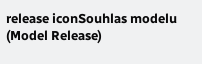release iconSouhlas modelu (Model Release)